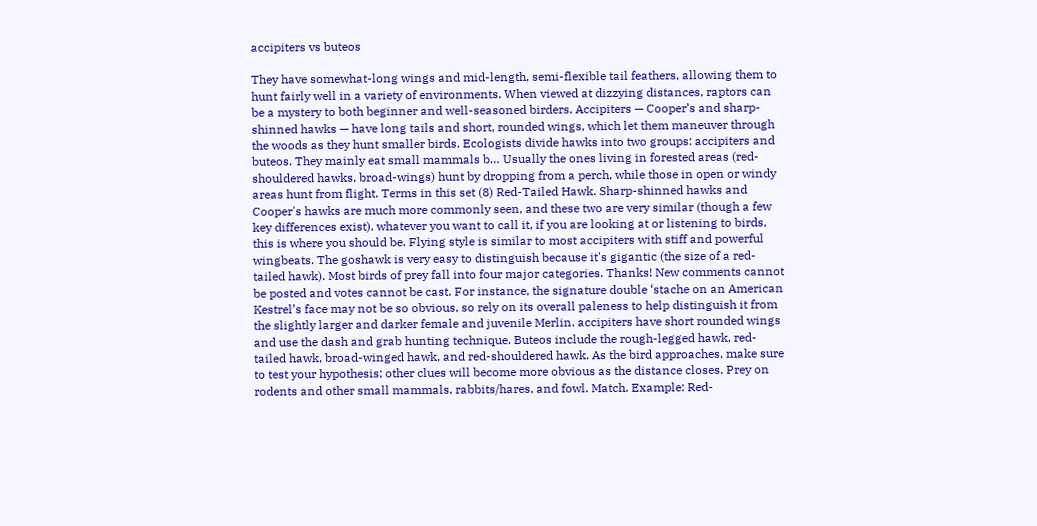accipiters vs buteos

They have somewhat-long wings and mid-length, semi-flexible tail feathers, allowing them to hunt fairly well in a variety of environments. When viewed at dizzying distances, raptors can be a mystery to both beginner and well-seasoned birders. Accipiters — Cooper’s and sharp-shinned hawks — have long tails and short, rounded wings, which let them maneuver through the woods as they hunt smaller birds. Ecologists divide hawks into two groups: accipiters and buteos. They mainly eat small mammals b… Usually the ones living in forested areas (red-shouldered hawks, broad-wings) hunt by dropping from a perch, while those in open or windy areas hunt from flight. Terms in this set (8) Red-Tailed Hawk. Sharp-shinned hawks and Cooper's hawks are much more commonly seen, and these two are very similar (though a few key differences exist). whatever you want to call it, if you are looking at or listening to birds, this is where you should be. Flying style is similar to most accipiters with stiff and powerful wingbeats. The goshawk is very easy to distinguish because it's gigantic (the size of a red-tailed hawk). Most birds of prey fall into four major categories. Thanks! New comments cannot be posted and votes cannot be cast. For instance, the signature double ‘stache on an American Kestrel’s face may not be so obvious, so rely on its overall paleness to help distinguish it from the slightly larger and darker female and juvenile Merlin. accipiters have short rounded wings and use the dash and grab hunting technique. Buteos include the rough-legged hawk, red-tailed hawk, broad-winged hawk, and red-shouldered hawk. As the bird approaches, make sure to test your hypothesis; other clues will become more obvious as the distance closes. Prey on rodents and other small mammals, rabbits/hares, and fowl. Match. Example: Red-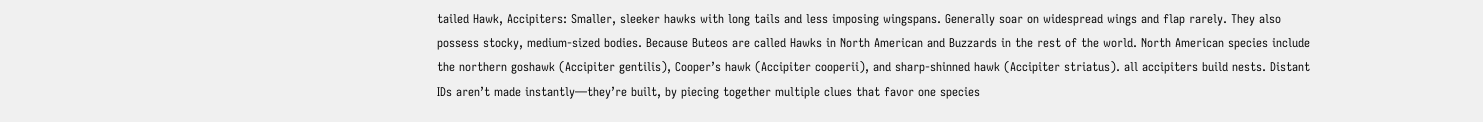tailed Hawk, Accipiters: Smaller, sleeker hawks with long tails and less imposing wingspans. Generally soar on widespread wings and flap rarely. They also possess stocky, medium-sized bodies. Because Buteos are called Hawks in North American and Buzzards in the rest of the world. North American species include the northern goshawk (Accipiter gentilis), Cooper’s hawk (Accipiter cooperii), and sharp-shinned hawk (Accipiter striatus). all accipiters build nests. Distant IDs aren’t made instantly—they’re built, by piecing together multiple clues that favor one species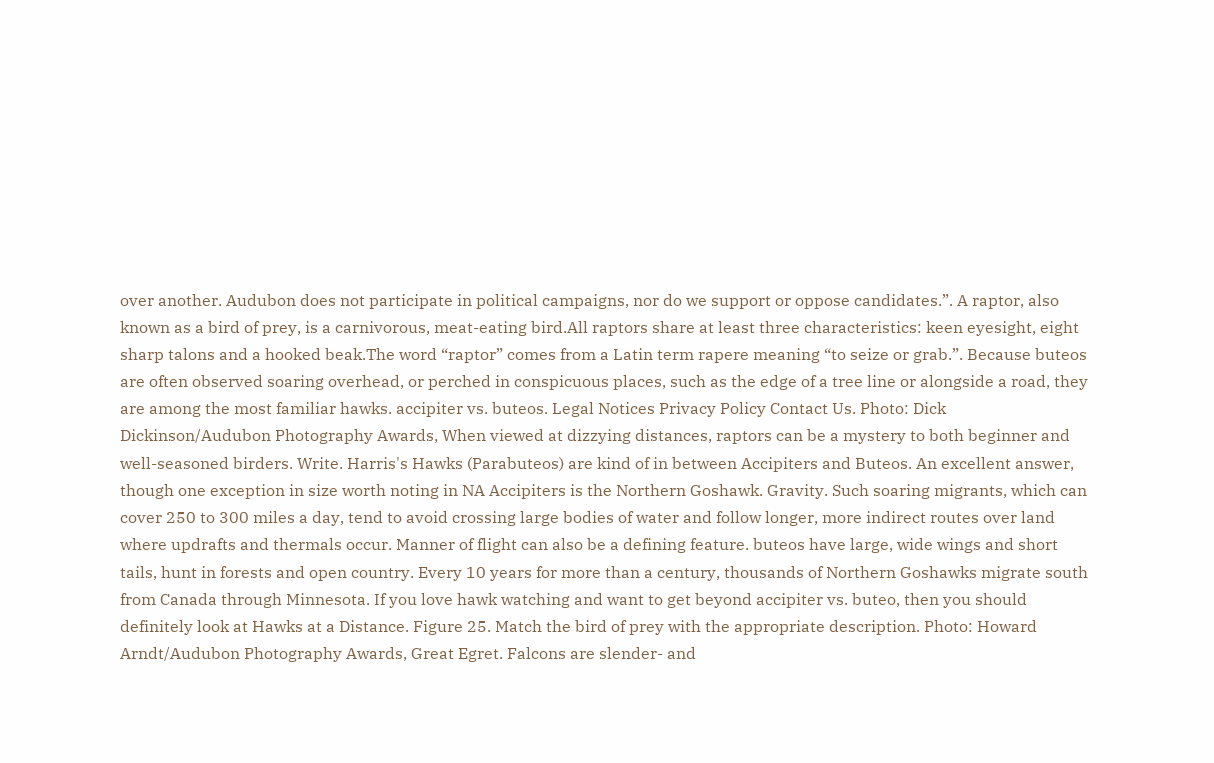over another. Audubon does not participate in political campaigns, nor do we support or oppose candidates.”. A raptor, also known as a bird of prey, is a carnivorous, meat-eating bird.All raptors share at least three characteristics: keen eyesight, eight sharp talons and a hooked beak.The word “raptor” comes from a Latin term rapere meaning “to seize or grab.”. Because buteos are often observed soaring overhead, or perched in conspicuous places, such as the edge of a tree line or alongside a road, they are among the most familiar hawks. accipiter vs. buteos. Legal Notices Privacy Policy Contact Us. Photo: Dick Dickinson/Audubon Photography Awards, When viewed at dizzying distances, raptors can be a mystery to both beginner and well-seasoned birders. Write. Harris's Hawks (Parabuteos) are kind of in between Accipiters and Buteos. An excellent answer, though one exception in size worth noting in NA Accipiters is the Northern Goshawk. Gravity. Such soaring migrants, which can cover 250 to 300 miles a day, tend to avoid crossing large bodies of water and follow longer, more indirect routes over land where updrafts and thermals occur. Manner of flight can also be a defining feature. buteos have large, wide wings and short tails, hunt in forests and open country. Every 10 years for more than a century, thousands of Northern Goshawks migrate south from Canada through Minnesota. If you love hawk watching and want to get beyond accipiter vs. buteo, then you should definitely look at Hawks at a Distance. Figure 25. Match the bird of prey with the appropriate description. Photo: Howard Arndt/Audubon Photography Awards, Great Egret. Falcons are slender- and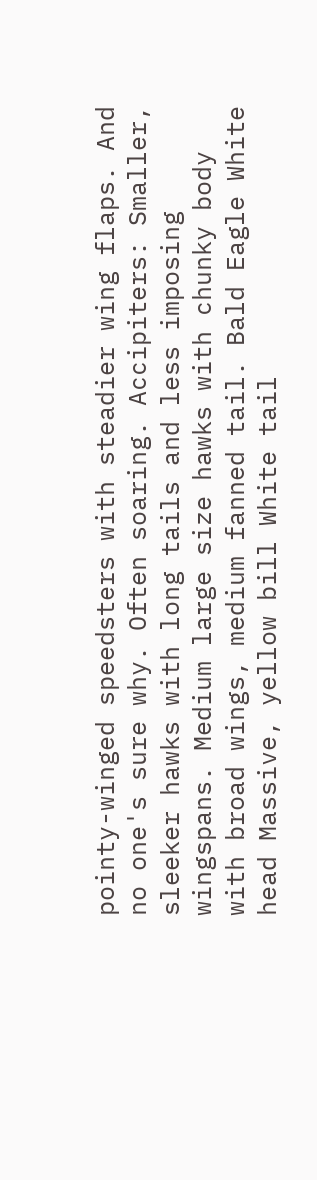pointy-winged speedsters with steadier wing flaps. And no one's sure why. Often soaring. Accipiters: Smaller, sleeker hawks with long tails and less imposing wingspans. Medium large size hawks with chunky body with broad wings, medium fanned tail. Bald Eagle White head Massive, yellow bill White tail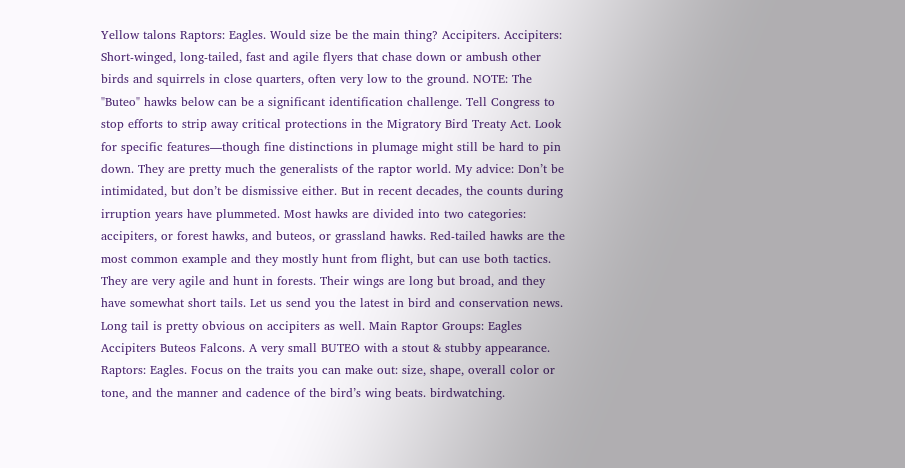Yellow talons Raptors: Eagles. Would size be the main thing? Accipiters. Accipiters: Short-winged, long-tailed, fast and agile flyers that chase down or ambush other birds and squirrels in close quarters, often very low to the ground. NOTE: The "Buteo" hawks below can be a significant identification challenge. Tell Congress to stop efforts to strip away critical protections in the Migratory Bird Treaty Act. Look for specific features—though fine distinctions in plumage might still be hard to pin down. They are pretty much the generalists of the raptor world. My advice: Don’t be intimidated, but don’t be dismissive either. But in recent decades, the counts during irruption years have plummeted. Most hawks are divided into two categories: accipiters, or forest hawks, and buteos, or grassland hawks. Red-tailed hawks are the most common example and they mostly hunt from flight, but can use both tactics. They are very agile and hunt in forests. Their wings are long but broad, and they have somewhat short tails. Let us send you the latest in bird and conservation news. Long tail is pretty obvious on accipiters as well. Main Raptor Groups: Eagles Accipiters Buteos Falcons. A very small BUTEO with a stout & stubby appearance. Raptors: Eagles. Focus on the traits you can make out: size, shape, overall color or tone, and the manner and cadence of the bird’s wing beats. birdwatching.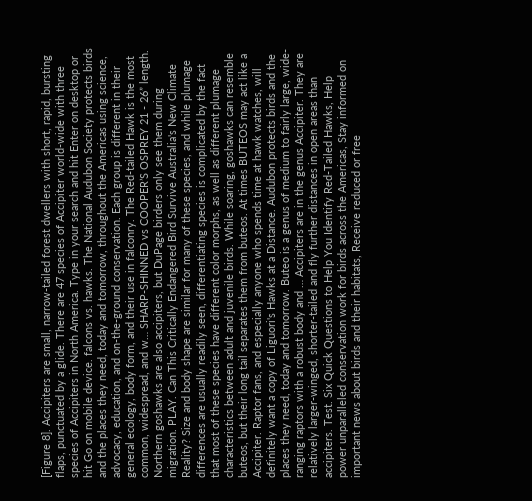[Figure 8]. Accipiters are small, narrow-tailed forest dwellers with short, rapid, bursting flaps, punctuated by a glide. There are 47 species of Accipiter world-wide with three species of Accipiters in North America. Type in your search and hit Enter on desktop or hit Go on mobile device. falcons vs. hawks. The National Audubon Society protects birds and the places they need, today and tomorrow, throughout the Americas using science, advocacy, education, and on-the-ground conservation. Each group is different in their general ecology, body form, and their use in falconry. The Red-tailed Hawk is the most common, widespread, and w… SHARP-SHINNED vs COOPER’S OSPREY 21 - 26” length. Northern goshawks are also accipiters, but DuPage birders only see them during migration. PLAY. Can This Critically Endangered Bird Survive Australia's New Climate Reality? Size and body shape are similar for many of these species, and while plumage differences are usually readily seen, differentiating species is complicated by the fact that most of these species have different color morphs, as well as different plumage characteristics between adult and juvenile birds. While soaring, goshawks can resemble buteos, but their long tail separates them from buteos. At times BUTEOS may act like a Accipiter. Raptor fans, and especially anyone who spends time at hawk watches, will definitely want a copy of Liguori's Hawks at a Distance. Audubon protects birds and the places they need, today and tomorrow. Buteo is a genus of medium to fairly large, wide-ranging raptors with a robust body and … Accipiters are in the genus Accipiter. They are relatively larger-winged, shorter-tailed and fly further distances in open areas than accipiters. Test. Six Quick Questions to Help You Identify Red-Tailed Hawks, Help power unparalleled conservation work for birds across the Americas, Stay informed on important news about birds and their habitats, Receive reduced or free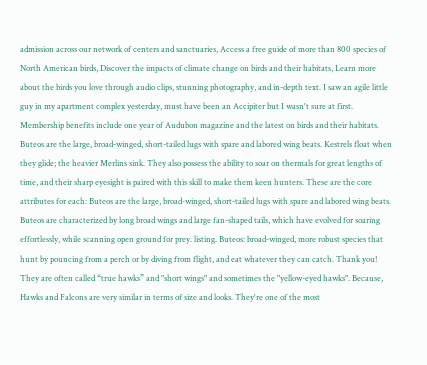admission across our network of centers and sanctuaries, Access a free guide of more than 800 species of North American birds, Discover the impacts of climate change on birds and their habitats, Learn more about the birds you love through audio clips, stunning photography, and in-depth text. I saw an agile little guy in my apartment complex yesterday, must have been an Accipiter but I wasn't sure at first. Membership benefits include one year of Audubon magazine and the latest on birds and their habitats. Buteos are the large, broad-winged, short-tailed lugs with spare and labored wing beats. Kestrels float when they glide; the heavier Merlins sink. They also possess the ability to soar on thermals for great lengths of time, and their sharp eyesight is paired with this skill to make them keen hunters. These are the core attributes for each: Buteos are the large, broad-winged, short-tailed lugs with spare and labored wing beats. Buteos are characterized by long broad wings and large fan-shaped tails, which have evolved for soaring effortlessly, while scanning open ground for prey. listing. Buteos: broad-winged, more robust species that hunt by pouncing from a perch or by diving from flight, and eat whatever they can catch. Thank you! They are often called “true hawks” and "short wings" and sometimes the "yellow-eyed hawks". Because, Hawks and Falcons are very similar in terms of size and looks. They're one of the most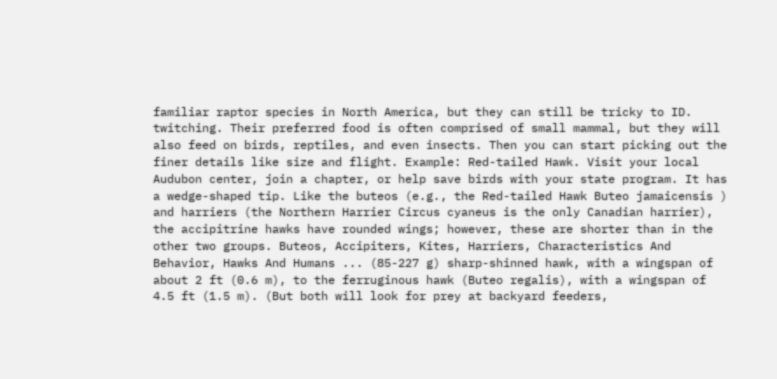familiar raptor species in North America, but they can still be tricky to ID. twitching. Their preferred food is often comprised of small mammal, but they will also feed on birds, reptiles, and even insects. Then you can start picking out the finer details like size and flight. Example: Red-tailed Hawk. Visit your local Audubon center, join a chapter, or help save birds with your state program. It has a wedge-shaped tip. Like the buteos (e.g., the Red-tailed Hawk Buteo jamaicensis ) and harriers (the Northern Harrier Circus cyaneus is the only Canadian harrier), the accipitrine hawks have rounded wings; however, these are shorter than in the other two groups. Buteos, Accipiters, Kites, Harriers, Characteristics And Behavior, Hawks And Humans ... (85-227 g) sharp-shinned hawk, with a wingspan of about 2 ft (0.6 m), to the ferruginous hawk (Buteo regalis), with a wingspan of 4.5 ft (1.5 m). (But both will look for prey at backyard feeders,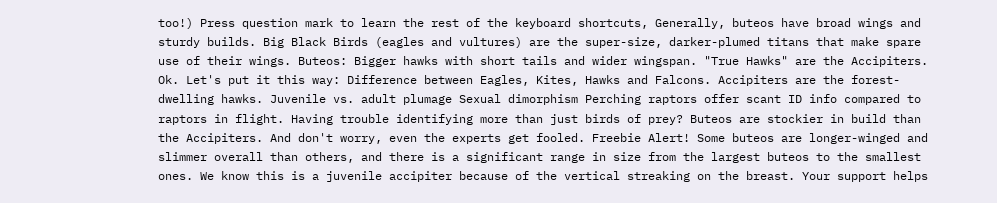too!) Press question mark to learn the rest of the keyboard shortcuts, Generally, buteos have broad wings and sturdy builds. Big Black Birds (eagles and vultures) are the super-size, darker-plumed titans that make spare use of their wings. Buteos: Bigger hawks with short tails and wider wingspan. "True Hawks" are the Accipiters. Ok. Let's put it this way: Difference between Eagles, Kites, Hawks and Falcons. Accipiters are the forest-dwelling hawks. Juvenile vs. adult plumage Sexual dimorphism Perching raptors offer scant ID info compared to raptors in flight. Having trouble identifying more than just birds of prey? Buteos are stockier in build than the Accipiters. And don't worry, even the experts get fooled. Freebie Alert! Some buteos are longer-winged and slimmer overall than others, and there is a significant range in size from the largest buteos to the smallest ones. We know this is a juvenile accipiter because of the vertical streaking on the breast. Your support helps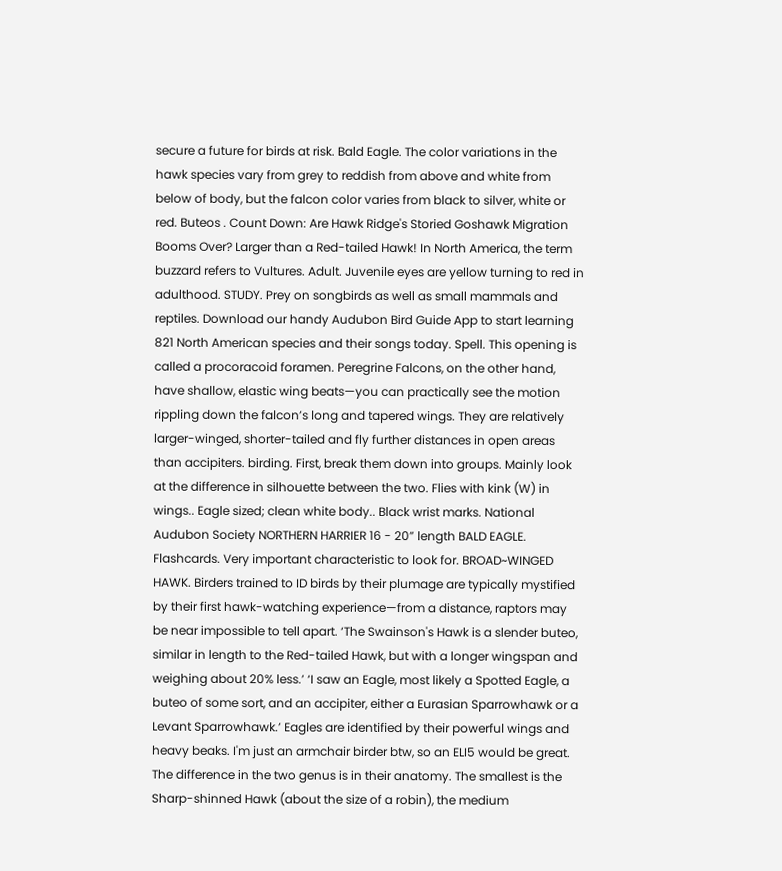secure a future for birds at risk. Bald Eagle. The color variations in the hawk species vary from grey to reddish from above and white from below of body, but the falcon color varies from black to silver, white or red. Buteos . Count Down: Are Hawk Ridge's Storied Goshawk Migration Booms Over? Larger than a Red-tailed Hawk! In North America, the term buzzard refers to Vultures. Adult. Juvenile eyes are yellow turning to red in adulthood. STUDY. Prey on songbirds as well as small mammals and reptiles. Download our handy Audubon Bird Guide App to start learning 821 North American species and their songs today. Spell. This opening is called a procoracoid foramen. Peregrine Falcons, on the other hand, have shallow, elastic wing beats—you can practically see the motion rippling down the falcon’s long and tapered wings. They are relatively larger-winged, shorter-tailed and fly further distances in open areas than accipiters. birding. First, break them down into groups. Mainly look at the difference in silhouette between the two. Flies with kink (W) in wings.. Eagle sized; clean white body.. Black wrist marks. National Audubon Society NORTHERN HARRIER 16 - 20” length BALD EAGLE. Flashcards. Very important characteristic to look for. BROAD~WINGED HAWK. Birders trained to ID birds by their plumage are typically mystified by their first hawk-watching experience—from a distance, raptors may be near impossible to tell apart. ‘The Swainson's Hawk is a slender buteo, similar in length to the Red-tailed Hawk, but with a longer wingspan and weighing about 20% less.’ ‘I saw an Eagle, most likely a Spotted Eagle, a buteo of some sort, and an accipiter, either a Eurasian Sparrowhawk or a Levant Sparrowhawk.’ Eagles are identified by their powerful wings and heavy beaks. I'm just an armchair birder btw, so an ELI5 would be great. The difference in the two genus is in their anatomy. The smallest is the Sharp-shinned Hawk (about the size of a robin), the medium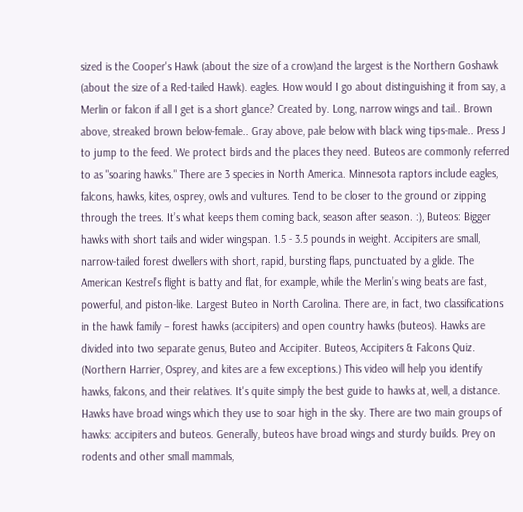sized is the Cooper's Hawk (about the size of a crow)and the largest is the Northern Goshawk (about the size of a Red-tailed Hawk). eagles. How would I go about distinguishing it from say, a Merlin or falcon if all I get is a short glance? Created by. Long, narrow wings and tail.. Brown above, streaked brown below-female.. Gray above, pale below with black wing tips-male.. Press J to jump to the feed. We protect birds and the places they need. Buteos are commonly referred to as "soaring hawks." There are 3 species in North America. Minnesota raptors include eagles, falcons, hawks, kites, osprey, owls and vultures. Tend to be closer to the ground or zipping through the trees. It’s what keeps them coming back, season after season. :), Buteos: Bigger hawks with short tails and wider wingspan. 1.5 - 3.5 pounds in weight. Accipiters are small, narrow-tailed forest dwellers with short, rapid, bursting flaps, punctuated by a glide. The American Kestrel’s flight is batty and flat, for example, while the Merlin’s wing beats are fast, powerful, and piston-like. Largest Buteo in North Carolina. There are, in fact, two classifications in the hawk family – forest hawks (accipiters) and open country hawks (buteos). Hawks are divided into two separate genus, Buteo and Accipiter. Buteos, Accipiters & Falcons Quiz. (Northern Harrier, Osprey, and kites are a few exceptions.) This video will help you identify hawks, falcons, and their relatives. It's quite simply the best guide to hawks at, well, a distance. Hawks have broad wings which they use to soar high in the sky. There are two main groups of hawks: accipiters and buteos. Generally, buteos have broad wings and sturdy builds. Prey on rodents and other small mammals,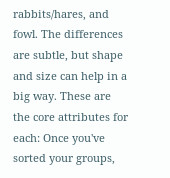rabbits/hares, and fowl. The differences are subtle, but shape and size can help in a big way. These are the core attributes for each: Once you've sorted your groups,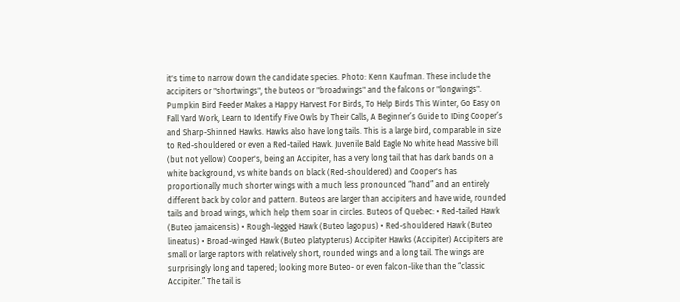it's time to narrow down the candidate species. Photo: Kenn Kaufman. These include the accipiters or "shortwings", the buteos or "broadwings" and the falcons or "longwings". Pumpkin Bird Feeder Makes a Happy Harvest For Birds, To Help Birds This Winter, Go Easy on Fall Yard Work, Learn to Identify Five Owls by Their Calls, A Beginner’s Guide to IDing Cooper’s and Sharp-Shinned Hawks. Hawks also have long tails. This is a large bird, comparable in size to Red-shouldered or even a Red-tailed Hawk. Juvenile Bald Eagle No white head Massive bill (but not yellow) Cooper's, being an Accipiter, has a very long tail that has dark bands on a white background, vs white bands on black (Red-shouldered) and Cooper's has proportionally much shorter wings with a much less pronounced “hand” and an entirely different back by color and pattern. Buteos are larger than accipiters and have wide, rounded tails and broad wings, which help them soar in circles. Buteos of Quebec: • Red-tailed Hawk (Buteo jamaicensis) • Rough-legged Hawk (Buteo lagopus) • Red-shouldered Hawk (Buteo lineatus) • Broad-winged Hawk (Buteo platypterus) Accipiter Hawks (Accipiter) Accipiters are small or large raptors with relatively short, rounded wings and a long tail. The wings are surprisingly long and tapered; looking more Buteo- or even falcon-like than the “classic Accipiter.” The tail is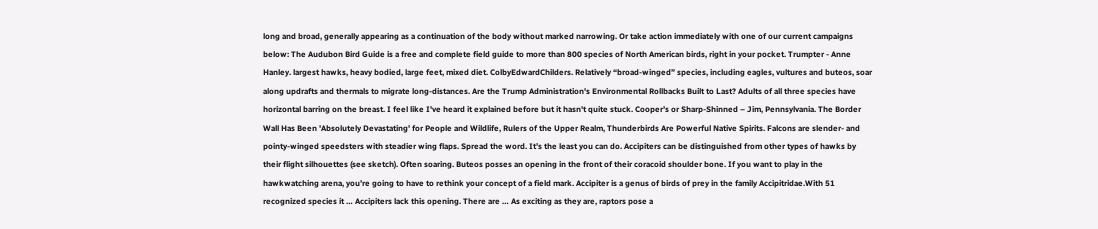long and broad, generally appearing as a continuation of the body without marked narrowing. Or take action immediately with one of our current campaigns below: The Audubon Bird Guide is a free and complete field guide to more than 800 species of North American birds, right in your pocket. Trumpter - Anne Hanley. largest hawks, heavy bodied, large feet, mixed diet. ColbyEdwardChilders. Relatively “broad-winged” species, including eagles, vultures and buteos, soar along updrafts and thermals to migrate long-distances. Are the Trump Administration's Environmental Rollbacks Built to Last? Adults of all three species have horizontal barring on the breast. I feel like I've heard it explained before but it hasn't quite stuck. Cooper’s or Sharp-Shinned – Jim, Pennsylvania. The Border Wall Has Been 'Absolutely Devastating' for People and Wildlife, Rulers of the Upper Realm, Thunderbirds Are Powerful Native Spirits. Falcons are slender- and pointy-winged speedsters with steadier wing flaps. Spread the word. It’s the least you can do. Accipiters can be distinguished from other types of hawks by their flight silhouettes (see sketch). Often soaring. Buteos posses an opening in the front of their coracoid shoulder bone. If you want to play in the hawkwatching arena, you’re going to have to rethink your concept of a field mark. Accipiter is a genus of birds of prey in the family Accipitridae.With 51 recognized species it … Accipiters lack this opening. There are … As exciting as they are, raptors pose a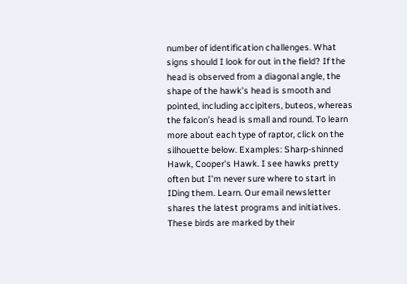number of identification challenges. What signs should I look for out in the field? If the head is observed from a diagonal angle, the shape of the hawk’s head is smooth and pointed, including accipiters, buteos, whereas the falcon’s head is small and round. To learn more about each type of raptor, click on the silhouette below. Examples: Sharp-shinned Hawk, Cooper's Hawk. I see hawks pretty often but I'm never sure where to start in IDing them. Learn. Our email newsletter shares the latest programs and initiatives. These birds are marked by their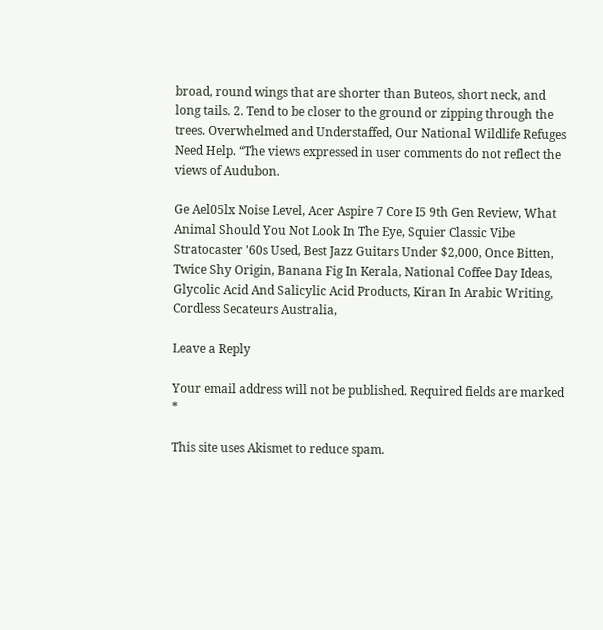broad, round wings that are shorter than Buteos, short neck, and long tails. 2. Tend to be closer to the ground or zipping through the trees. Overwhelmed and Understaffed, Our National Wildlife Refuges Need Help. “The views expressed in user comments do not reflect the views of Audubon.

Ge Ael05lx Noise Level, Acer Aspire 7 Core I5 9th Gen Review, What Animal Should You Not Look In The Eye, Squier Classic Vibe Stratocaster '60s Used, Best Jazz Guitars Under $2,000, Once Bitten, Twice Shy Origin, Banana Fig In Kerala, National Coffee Day Ideas, Glycolic Acid And Salicylic Acid Products, Kiran In Arabic Writing, Cordless Secateurs Australia,

Leave a Reply

Your email address will not be published. Required fields are marked *

This site uses Akismet to reduce spam.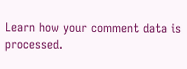Learn how your comment data is processed.